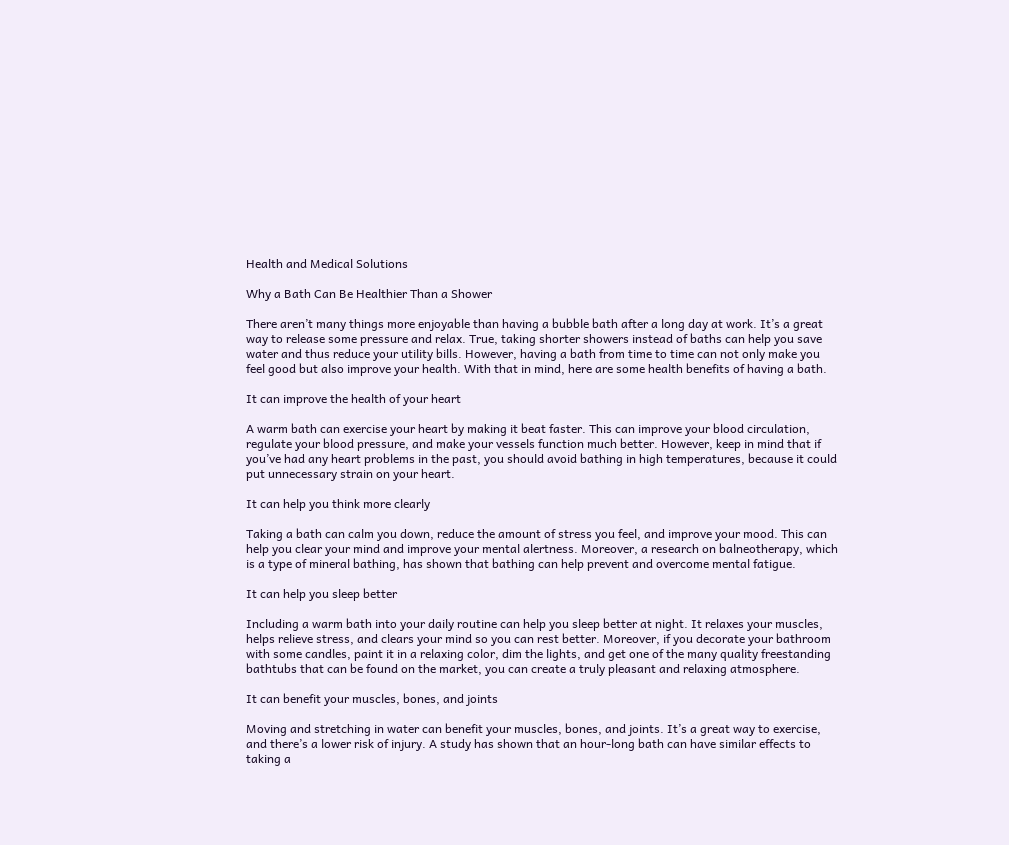Health and Medical Solutions

Why a Bath Can Be Healthier Than a Shower

There aren’t many things more enjoyable than having a bubble bath after a long day at work. It’s a great way to release some pressure and relax. True, taking shorter showers instead of baths can help you save water and thus reduce your utility bills. However, having a bath from time to time can not only make you feel good but also improve your health. With that in mind, here are some health benefits of having a bath.

It can improve the health of your heart

A warm bath can exercise your heart by making it beat faster. This can improve your blood circulation, regulate your blood pressure, and make your vessels function much better. However, keep in mind that if you’ve had any heart problems in the past, you should avoid bathing in high temperatures, because it could put unnecessary strain on your heart.

It can help you think more clearly

Taking a bath can calm you down, reduce the amount of stress you feel, and improve your mood. This can help you clear your mind and improve your mental alertness. Moreover, a research on balneotherapy, which is a type of mineral bathing, has shown that bathing can help prevent and overcome mental fatigue.

It can help you sleep better

Including a warm bath into your daily routine can help you sleep better at night. It relaxes your muscles, helps relieve stress, and clears your mind so you can rest better. Moreover, if you decorate your bathroom with some candles, paint it in a relaxing color, dim the lights, and get one of the many quality freestanding bathtubs that can be found on the market, you can create a truly pleasant and relaxing atmosphere.

It can benefit your muscles, bones, and joints

Moving and stretching in water can benefit your muscles, bones, and joints. It’s a great way to exercise, and there’s a lower risk of injury. A study has shown that an hour-long bath can have similar effects to taking a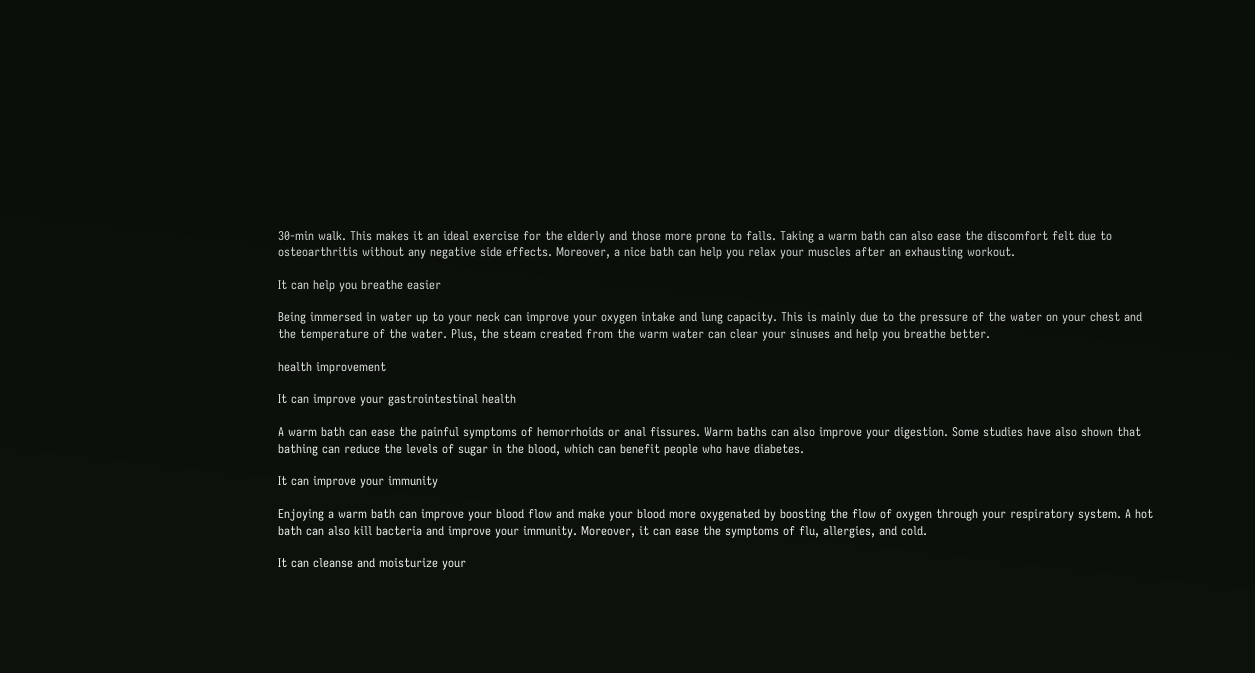30-min walk. This makes it an ideal exercise for the elderly and those more prone to falls. Taking a warm bath can also ease the discomfort felt due to osteoarthritis without any negative side effects. Moreover, a nice bath can help you relax your muscles after an exhausting workout.

It can help you breathe easier

Being immersed in water up to your neck can improve your oxygen intake and lung capacity. This is mainly due to the pressure of the water on your chest and the temperature of the water. Plus, the steam created from the warm water can clear your sinuses and help you breathe better.

health improvement

It can improve your gastrointestinal health

A warm bath can ease the painful symptoms of hemorrhoids or anal fissures. Warm baths can also improve your digestion. Some studies have also shown that bathing can reduce the levels of sugar in the blood, which can benefit people who have diabetes.

It can improve your immunity

Enjoying a warm bath can improve your blood flow and make your blood more oxygenated by boosting the flow of oxygen through your respiratory system. A hot bath can also kill bacteria and improve your immunity. Moreover, it can ease the symptoms of flu, allergies, and cold.

It can cleanse and moisturize your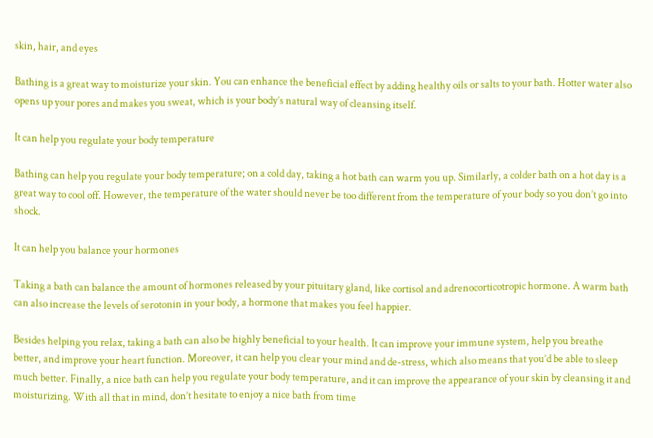skin, hair, and eyes

Bathing is a great way to moisturize your skin. You can enhance the beneficial effect by adding healthy oils or salts to your bath. Hotter water also opens up your pores and makes you sweat, which is your body’s natural way of cleansing itself.

It can help you regulate your body temperature

Bathing can help you regulate your body temperature; on a cold day, taking a hot bath can warm you up. Similarly, a colder bath on a hot day is a great way to cool off. However, the temperature of the water should never be too different from the temperature of your body so you don’t go into shock.

It can help you balance your hormones

Taking a bath can balance the amount of hormones released by your pituitary gland, like cortisol and adrenocorticotropic hormone. A warm bath can also increase the levels of serotonin in your body, a hormone that makes you feel happier.

Besides helping you relax, taking a bath can also be highly beneficial to your health. It can improve your immune system, help you breathe better, and improve your heart function. Moreover, it can help you clear your mind and de-stress, which also means that you’d be able to sleep much better. Finally, a nice bath can help you regulate your body temperature, and it can improve the appearance of your skin by cleansing it and moisturizing. With all that in mind, don’t hesitate to enjoy a nice bath from time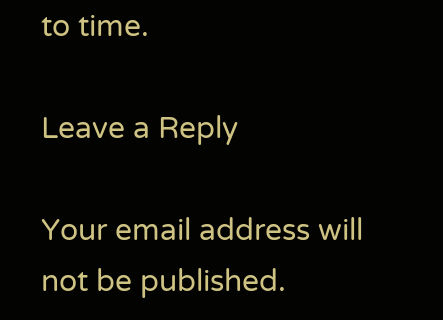to time.

Leave a Reply

Your email address will not be published.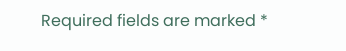Required fields are marked *